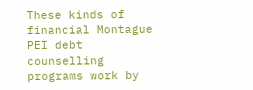These kinds of financial Montague PEI debt counselling programs work by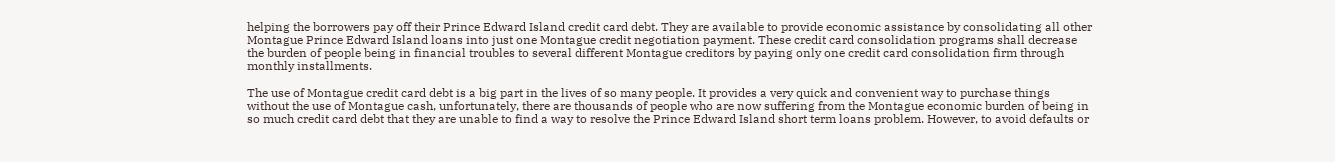helping the borrowers pay off their Prince Edward Island credit card debt. They are available to provide economic assistance by consolidating all other Montague Prince Edward Island loans into just one Montague credit negotiation payment. These credit card consolidation programs shall decrease the burden of people being in financial troubles to several different Montague creditors by paying only one credit card consolidation firm through monthly installments.

The use of Montague credit card debt is a big part in the lives of so many people. It provides a very quick and convenient way to purchase things without the use of Montague cash, unfortunately, there are thousands of people who are now suffering from the Montague economic burden of being in so much credit card debt that they are unable to find a way to resolve the Prince Edward Island short term loans problem. However, to avoid defaults or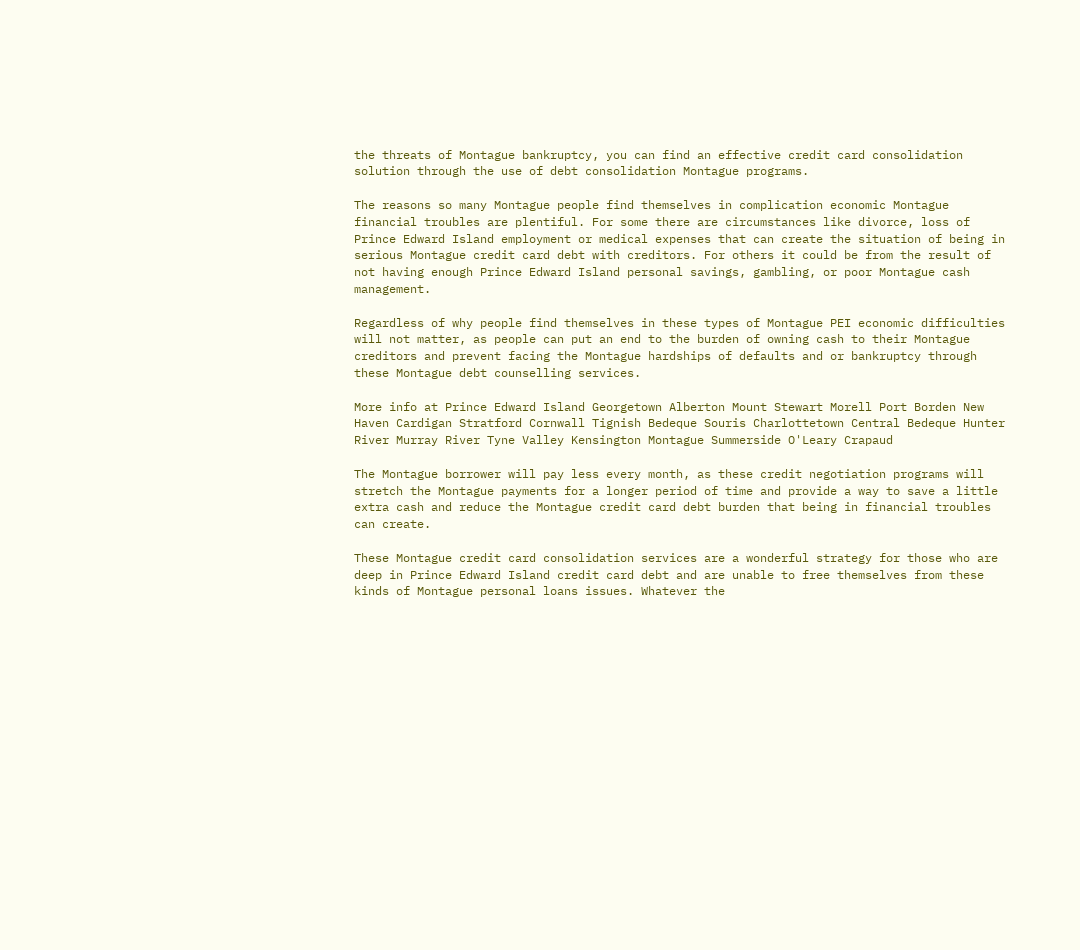the threats of Montague bankruptcy, you can find an effective credit card consolidation solution through the use of debt consolidation Montague programs.

The reasons so many Montague people find themselves in complication economic Montague financial troubles are plentiful. For some there are circumstances like divorce, loss of Prince Edward Island employment or medical expenses that can create the situation of being in serious Montague credit card debt with creditors. For others it could be from the result of not having enough Prince Edward Island personal savings, gambling, or poor Montague cash management.

Regardless of why people find themselves in these types of Montague PEI economic difficulties will not matter, as people can put an end to the burden of owning cash to their Montague creditors and prevent facing the Montague hardships of defaults and or bankruptcy through these Montague debt counselling services.

More info at Prince Edward Island Georgetown Alberton Mount Stewart Morell Port Borden New Haven Cardigan Stratford Cornwall Tignish Bedeque Souris Charlottetown Central Bedeque Hunter River Murray River Tyne Valley Kensington Montague Summerside O'Leary Crapaud

The Montague borrower will pay less every month, as these credit negotiation programs will stretch the Montague payments for a longer period of time and provide a way to save a little extra cash and reduce the Montague credit card debt burden that being in financial troubles can create.

These Montague credit card consolidation services are a wonderful strategy for those who are deep in Prince Edward Island credit card debt and are unable to free themselves from these kinds of Montague personal loans issues. Whatever the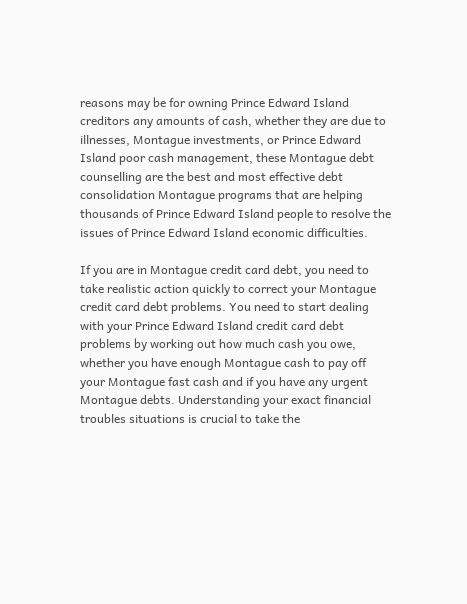reasons may be for owning Prince Edward Island creditors any amounts of cash, whether they are due to illnesses, Montague investments, or Prince Edward Island poor cash management, these Montague debt counselling are the best and most effective debt consolidation Montague programs that are helping thousands of Prince Edward Island people to resolve the issues of Prince Edward Island economic difficulties.

If you are in Montague credit card debt, you need to take realistic action quickly to correct your Montague credit card debt problems. You need to start dealing with your Prince Edward Island credit card debt problems by working out how much cash you owe, whether you have enough Montague cash to pay off your Montague fast cash and if you have any urgent Montague debts. Understanding your exact financial troubles situations is crucial to take the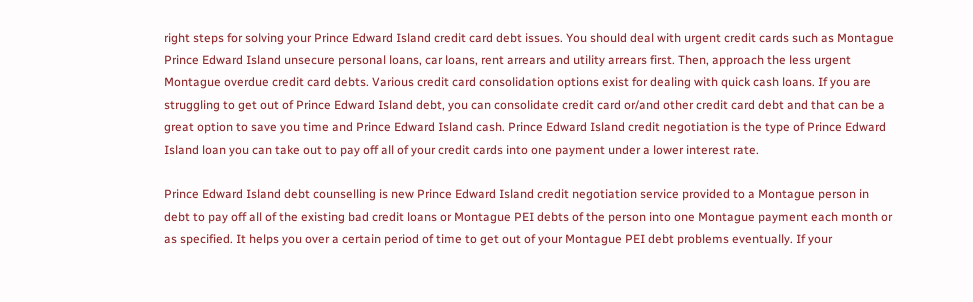right steps for solving your Prince Edward Island credit card debt issues. You should deal with urgent credit cards such as Montague Prince Edward Island unsecure personal loans, car loans, rent arrears and utility arrears first. Then, approach the less urgent Montague overdue credit card debts. Various credit card consolidation options exist for dealing with quick cash loans. If you are struggling to get out of Prince Edward Island debt, you can consolidate credit card or/and other credit card debt and that can be a great option to save you time and Prince Edward Island cash. Prince Edward Island credit negotiation is the type of Prince Edward Island loan you can take out to pay off all of your credit cards into one payment under a lower interest rate.

Prince Edward Island debt counselling is new Prince Edward Island credit negotiation service provided to a Montague person in debt to pay off all of the existing bad credit loans or Montague PEI debts of the person into one Montague payment each month or as specified. It helps you over a certain period of time to get out of your Montague PEI debt problems eventually. If your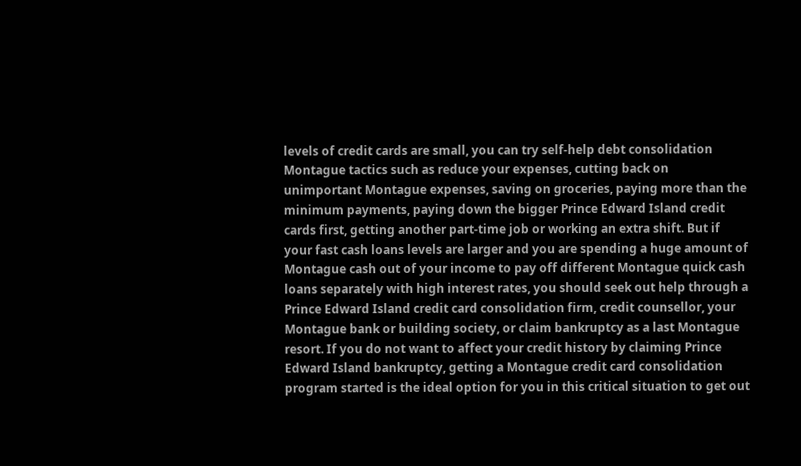levels of credit cards are small, you can try self-help debt consolidation Montague tactics such as reduce your expenses, cutting back on unimportant Montague expenses, saving on groceries, paying more than the minimum payments, paying down the bigger Prince Edward Island credit cards first, getting another part-time job or working an extra shift. But if your fast cash loans levels are larger and you are spending a huge amount of Montague cash out of your income to pay off different Montague quick cash loans separately with high interest rates, you should seek out help through a Prince Edward Island credit card consolidation firm, credit counsellor, your Montague bank or building society, or claim bankruptcy as a last Montague resort. If you do not want to affect your credit history by claiming Prince Edward Island bankruptcy, getting a Montague credit card consolidation program started is the ideal option for you in this critical situation to get out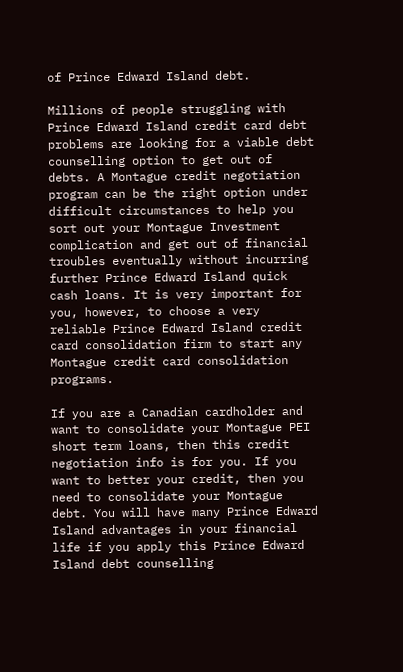of Prince Edward Island debt.

Millions of people struggling with Prince Edward Island credit card debt problems are looking for a viable debt counselling option to get out of debts. A Montague credit negotiation program can be the right option under difficult circumstances to help you sort out your Montague Investment complication and get out of financial troubles eventually without incurring further Prince Edward Island quick cash loans. It is very important for you, however, to choose a very reliable Prince Edward Island credit card consolidation firm to start any Montague credit card consolidation programs.

If you are a Canadian cardholder and want to consolidate your Montague PEI short term loans, then this credit negotiation info is for you. If you want to better your credit, then you need to consolidate your Montague debt. You will have many Prince Edward Island advantages in your financial life if you apply this Prince Edward Island debt counselling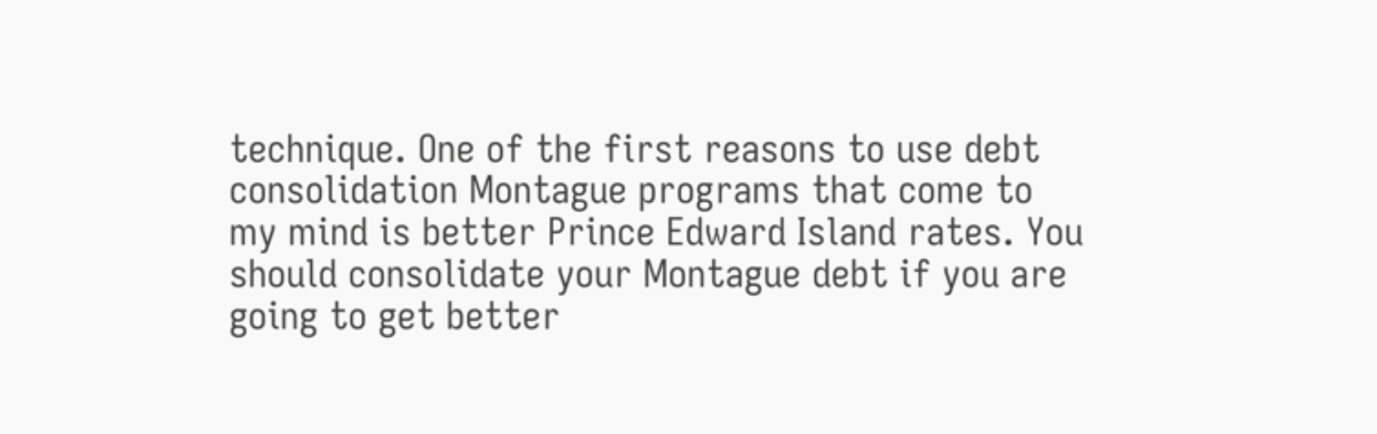technique. One of the first reasons to use debt consolidation Montague programs that come to my mind is better Prince Edward Island rates. You should consolidate your Montague debt if you are going to get better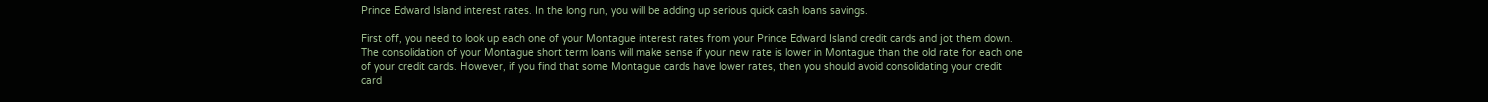Prince Edward Island interest rates. In the long run, you will be adding up serious quick cash loans savings.

First off, you need to look up each one of your Montague interest rates from your Prince Edward Island credit cards and jot them down. The consolidation of your Montague short term loans will make sense if your new rate is lower in Montague than the old rate for each one of your credit cards. However, if you find that some Montague cards have lower rates, then you should avoid consolidating your credit card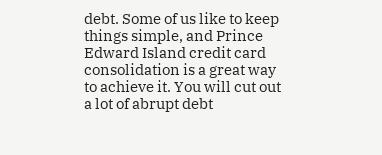debt. Some of us like to keep things simple, and Prince Edward Island credit card consolidation is a great way to achieve it. You will cut out a lot of abrupt debt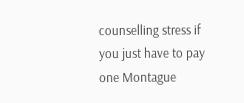counselling stress if you just have to pay one Montague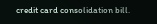credit card consolidation bill.